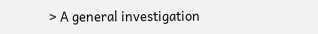> A general investigation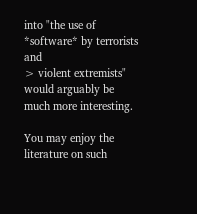into "the use of *software* by terrorists and
> violent extremists" would arguably be much more interesting.

You may enjoy the literature on such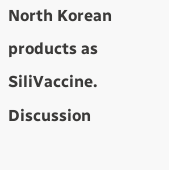North Korean products as SiliVaccine.
Discussion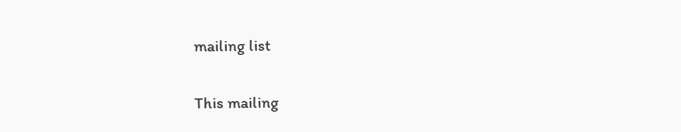mailing list

This mailing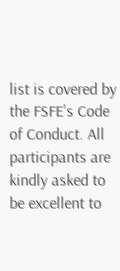list is covered by the FSFE's Code of Conduct. All
participants are kindly asked to be excellent to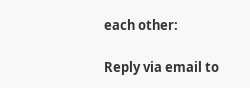each other:

Reply via email to